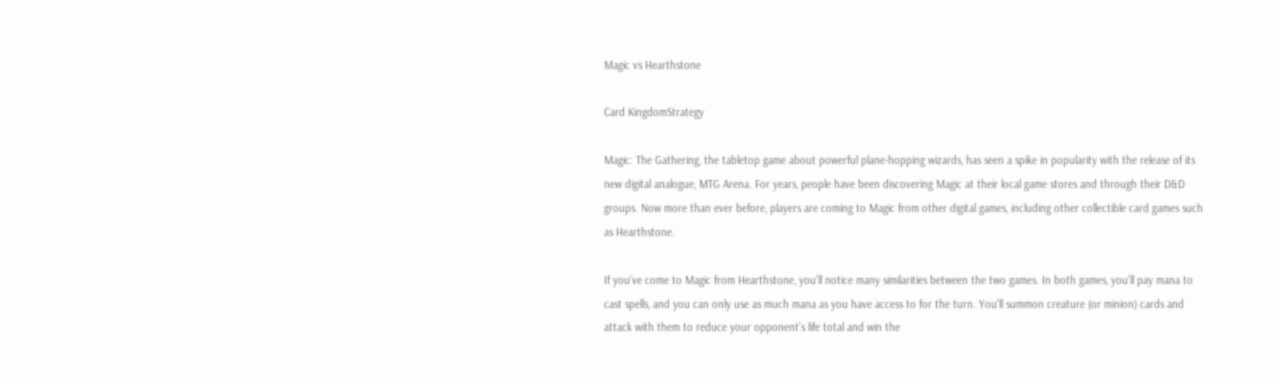Magic vs Hearthstone

Card KingdomStrategy

Magic: The Gathering, the tabletop game about powerful plane-hopping wizards, has seen a spike in popularity with the release of its new digital analogue, MTG Arena. For years, people have been discovering Magic at their local game stores and through their D&D groups. Now more than ever before, players are coming to Magic from other digital games, including other collectible card games such as Hearthstone.

If you’ve come to Magic from Hearthstone, you’ll notice many similarities between the two games. In both games, you’ll pay mana to cast spells, and you can only use as much mana as you have access to for the turn. You’ll summon creature (or minion) cards and attack with them to reduce your opponent’s life total and win the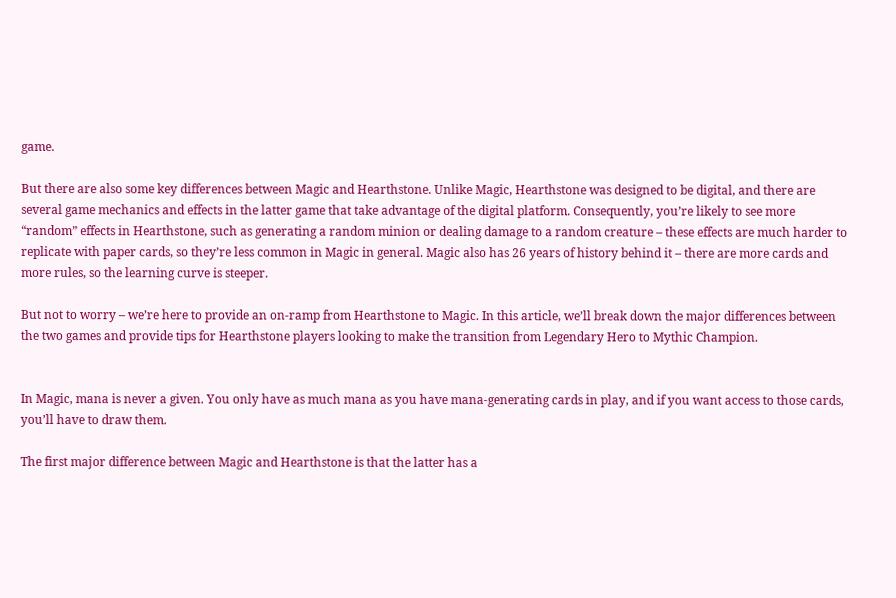game.

But there are also some key differences between Magic and Hearthstone. Unlike Magic, Hearthstone was designed to be digital, and there are several game mechanics and effects in the latter game that take advantage of the digital platform. Consequently, you’re likely to see more “random” effects in Hearthstone, such as generating a random minion or dealing damage to a random creature – these effects are much harder to replicate with paper cards, so they’re less common in Magic in general. Magic also has 26 years of history behind it – there are more cards and more rules, so the learning curve is steeper.

But not to worry – we’re here to provide an on-ramp from Hearthstone to Magic. In this article, we’ll break down the major differences between the two games and provide tips for Hearthstone players looking to make the transition from Legendary Hero to Mythic Champion.


In Magic, mana is never a given. You only have as much mana as you have mana-generating cards in play, and if you want access to those cards, you’ll have to draw them.

The first major difference between Magic and Hearthstone is that the latter has a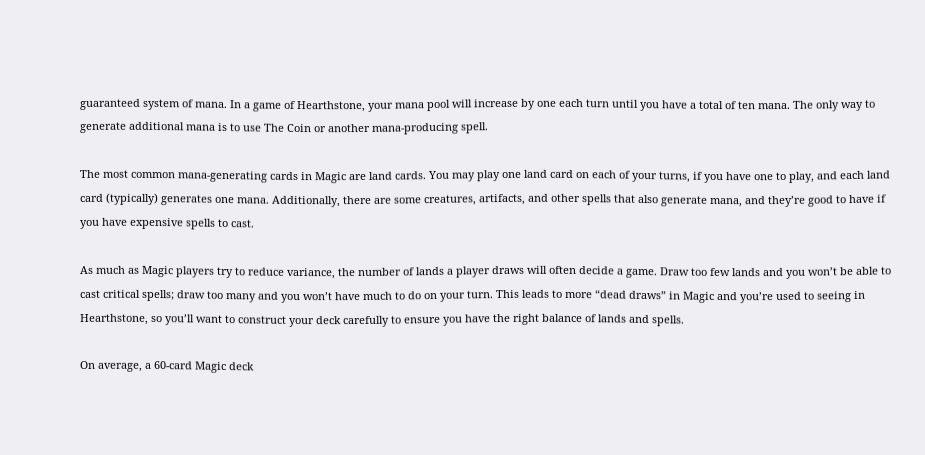guaranteed system of mana. In a game of Hearthstone, your mana pool will increase by one each turn until you have a total of ten mana. The only way to generate additional mana is to use The Coin or another mana-producing spell.

The most common mana-generating cards in Magic are land cards. You may play one land card on each of your turns, if you have one to play, and each land card (typically) generates one mana. Additionally, there are some creatures, artifacts, and other spells that also generate mana, and they’re good to have if you have expensive spells to cast.

As much as Magic players try to reduce variance, the number of lands a player draws will often decide a game. Draw too few lands and you won’t be able to cast critical spells; draw too many and you won’t have much to do on your turn. This leads to more “dead draws” in Magic and you’re used to seeing in Hearthstone, so you’ll want to construct your deck carefully to ensure you have the right balance of lands and spells.

On average, a 60-card Magic deck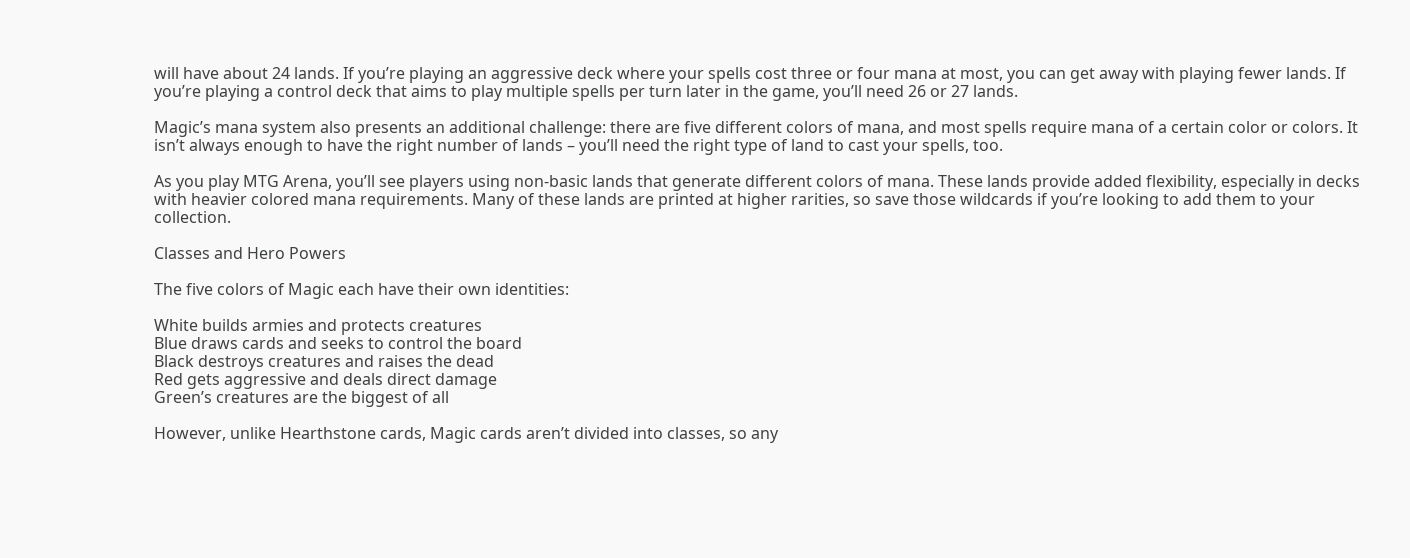will have about 24 lands. If you’re playing an aggressive deck where your spells cost three or four mana at most, you can get away with playing fewer lands. If you’re playing a control deck that aims to play multiple spells per turn later in the game, you’ll need 26 or 27 lands.

Magic’s mana system also presents an additional challenge: there are five different colors of mana, and most spells require mana of a certain color or colors. It isn’t always enough to have the right number of lands – you’ll need the right type of land to cast your spells, too.

As you play MTG Arena, you’ll see players using non-basic lands that generate different colors of mana. These lands provide added flexibility, especially in decks with heavier colored mana requirements. Many of these lands are printed at higher rarities, so save those wildcards if you’re looking to add them to your collection.

Classes and Hero Powers

The five colors of Magic each have their own identities:

White builds armies and protects creatures
Blue draws cards and seeks to control the board
Black destroys creatures and raises the dead
Red gets aggressive and deals direct damage
Green’s creatures are the biggest of all

However, unlike Hearthstone cards, Magic cards aren’t divided into classes, so any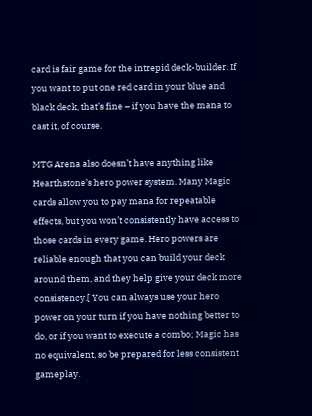card is fair game for the intrepid deck-builder. If you want to put one red card in your blue and black deck, that’s fine – if you have the mana to cast it, of course.

MTG Arena also doesn’t have anything like Hearthstone’s hero power system. Many Magic cards allow you to pay mana for repeatable effects, but you won’t consistently have access to those cards in every game. Hero powers are reliable enough that you can build your deck around them, and they help give your deck more consistency.[ You can always use your hero power on your turn if you have nothing better to do, or if you want to execute a combo; Magic has no equivalent, so be prepared for less consistent gameplay.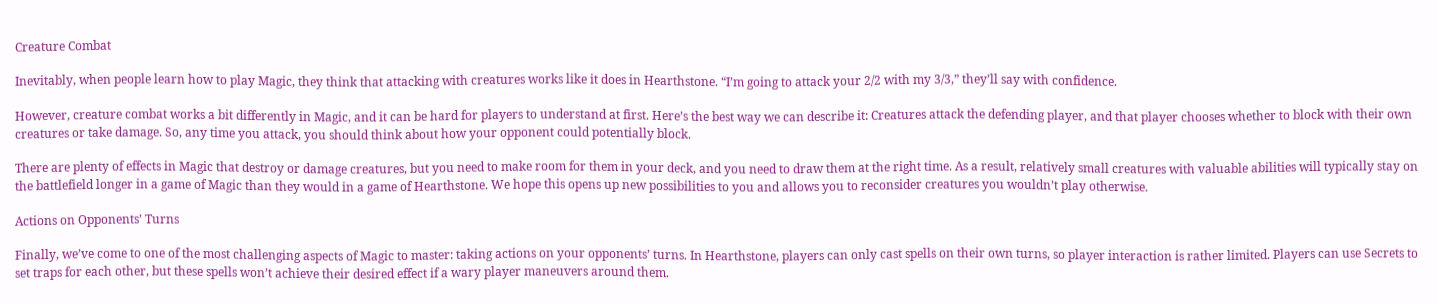Creature Combat

Inevitably, when people learn how to play Magic, they think that attacking with creatures works like it does in Hearthstone. “I’m going to attack your 2/2 with my 3/3,” they’ll say with confidence.

However, creature combat works a bit differently in Magic, and it can be hard for players to understand at first. Here’s the best way we can describe it: Creatures attack the defending player, and that player chooses whether to block with their own creatures or take damage. So, any time you attack, you should think about how your opponent could potentially block.

There are plenty of effects in Magic that destroy or damage creatures, but you need to make room for them in your deck, and you need to draw them at the right time. As a result, relatively small creatures with valuable abilities will typically stay on the battlefield longer in a game of Magic than they would in a game of Hearthstone. We hope this opens up new possibilities to you and allows you to reconsider creatures you wouldn’t play otherwise.

Actions on Opponents’ Turns

Finally, we’ve come to one of the most challenging aspects of Magic to master: taking actions on your opponents’ turns. In Hearthstone, players can only cast spells on their own turns, so player interaction is rather limited. Players can use Secrets to set traps for each other, but these spells won’t achieve their desired effect if a wary player maneuvers around them.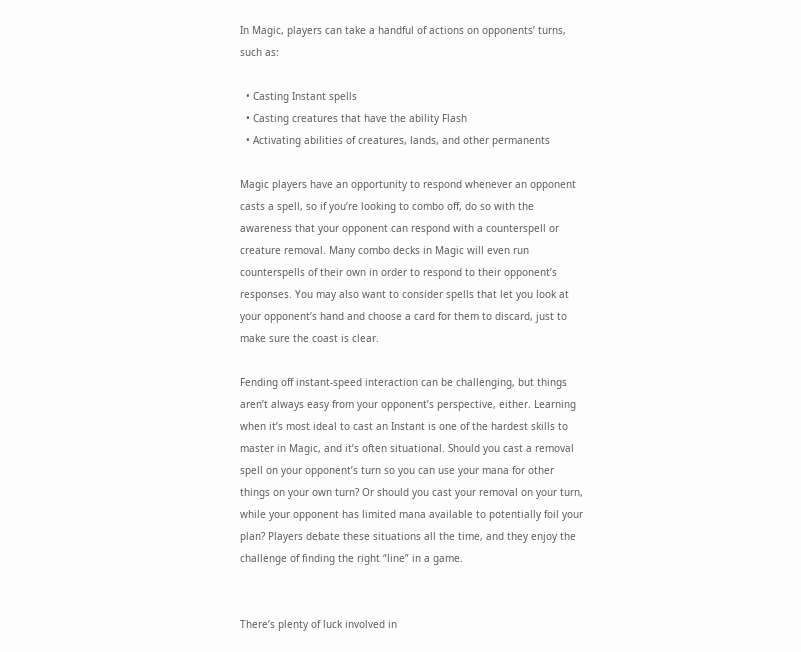In Magic, players can take a handful of actions on opponents’ turns, such as:

  • Casting Instant spells
  • Casting creatures that have the ability Flash
  • Activating abilities of creatures, lands, and other permanents

Magic players have an opportunity to respond whenever an opponent casts a spell, so if you’re looking to combo off, do so with the awareness that your opponent can respond with a counterspell or creature removal. Many combo decks in Magic will even run counterspells of their own in order to respond to their opponent’s responses. You may also want to consider spells that let you look at your opponent’s hand and choose a card for them to discard, just to make sure the coast is clear.

Fending off instant-speed interaction can be challenging, but things aren’t always easy from your opponent’s perspective, either. Learning when it’s most ideal to cast an Instant is one of the hardest skills to master in Magic, and it’s often situational. Should you cast a removal spell on your opponent’s turn so you can use your mana for other things on your own turn? Or should you cast your removal on your turn, while your opponent has limited mana available to potentially foil your plan? Players debate these situations all the time, and they enjoy the challenge of finding the right “line” in a game.


There’s plenty of luck involved in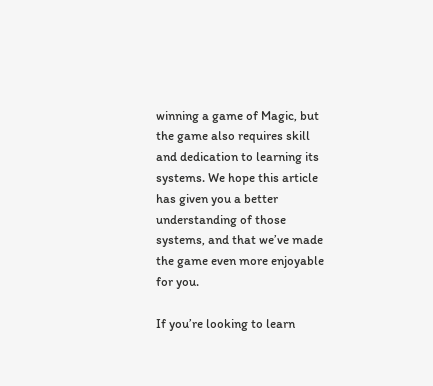winning a game of Magic, but the game also requires skill and dedication to learning its systems. We hope this article has given you a better understanding of those systems, and that we’ve made the game even more enjoyable for you.

If you’re looking to learn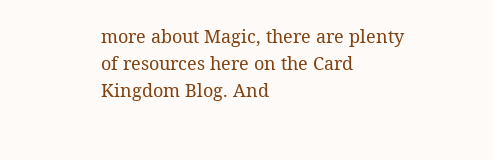more about Magic, there are plenty of resources here on the Card Kingdom Blog. And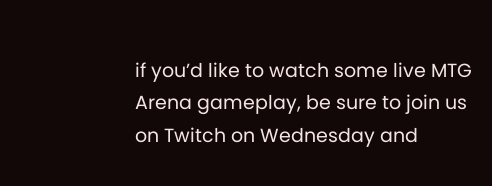if you’d like to watch some live MTG Arena gameplay, be sure to join us on Twitch on Wednesday and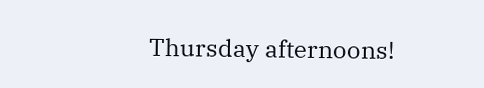Thursday afternoons!